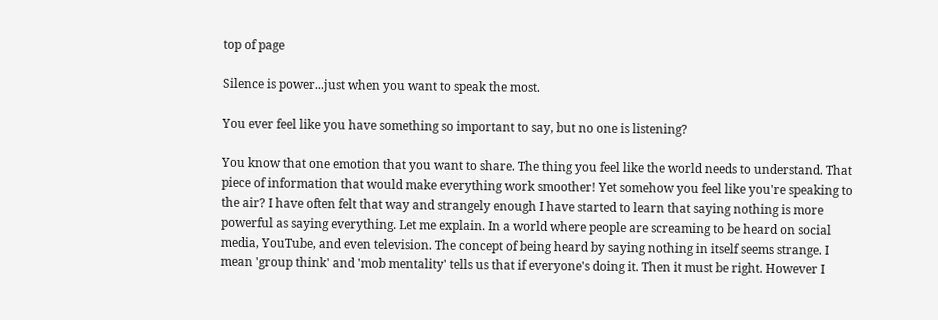top of page

Silence is power...just when you want to speak the most.

You ever feel like you have something so important to say, but no one is listening?

You know that one emotion that you want to share. The thing you feel like the world needs to understand. That piece of information that would make everything work smoother! Yet somehow you feel like you're speaking to the air? I have often felt that way and strangely enough I have started to learn that saying nothing is more powerful as saying everything. Let me explain. In a world where people are screaming to be heard on social media, YouTube, and even television. The concept of being heard by saying nothing in itself seems strange. I mean 'group think' and 'mob mentality' tells us that if everyone's doing it. Then it must be right. However I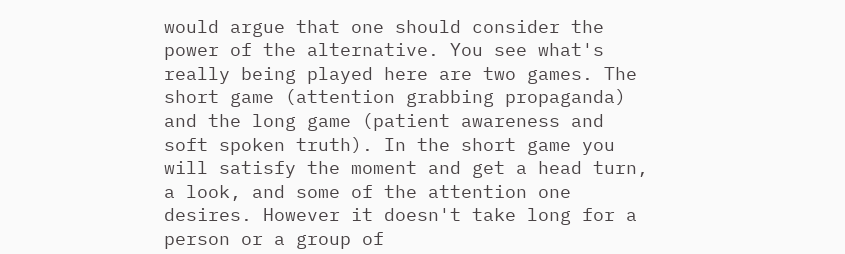would argue that one should consider the power of the alternative. You see what's really being played here are two games. The short game (attention grabbing propaganda) and the long game (patient awareness and soft spoken truth). In the short game you will satisfy the moment and get a head turn, a look, and some of the attention one desires. However it doesn't take long for a person or a group of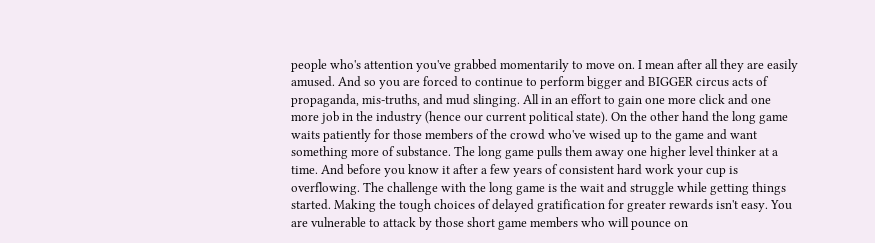people who's attention you've grabbed momentarily to move on. I mean after all they are easily amused. And so you are forced to continue to perform bigger and BIGGER circus acts of propaganda, mis-truths, and mud slinging. All in an effort to gain one more click and one more job in the industry (hence our current political state). On the other hand the long game waits patiently for those members of the crowd who've wised up to the game and want something more of substance. The long game pulls them away one higher level thinker at a time. And before you know it after a few years of consistent hard work your cup is overflowing. The challenge with the long game is the wait and struggle while getting things started. Making the tough choices of delayed gratification for greater rewards isn't easy. You are vulnerable to attack by those short game members who will pounce on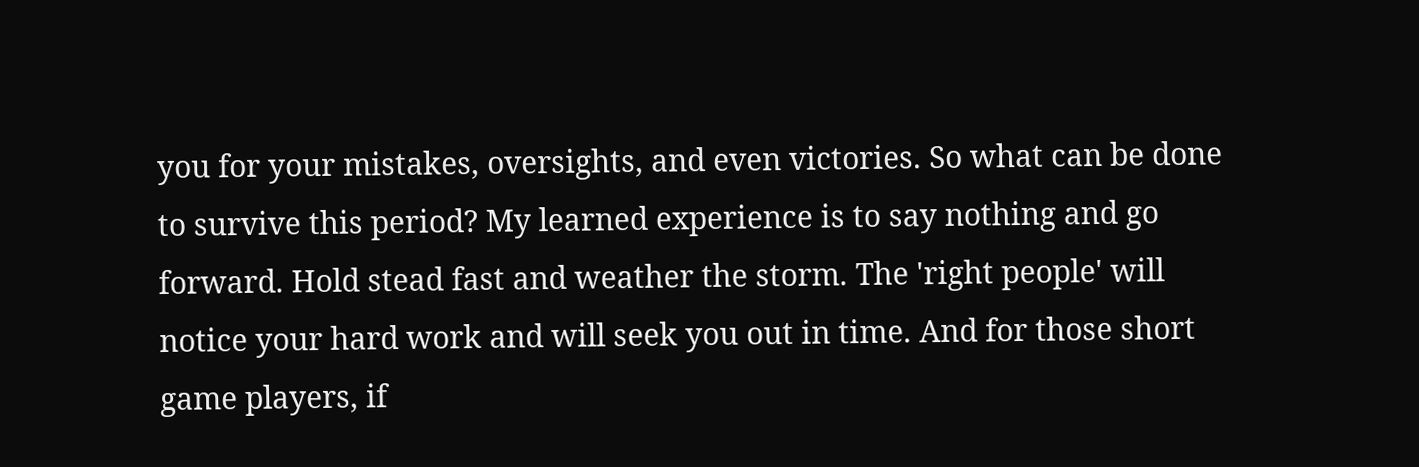you for your mistakes, oversights, and even victories. So what can be done to survive this period? My learned experience is to say nothing and go forward. Hold stead fast and weather the storm. The 'right people' will notice your hard work and will seek you out in time. And for those short game players, if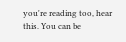you're reading too, hear this. You can be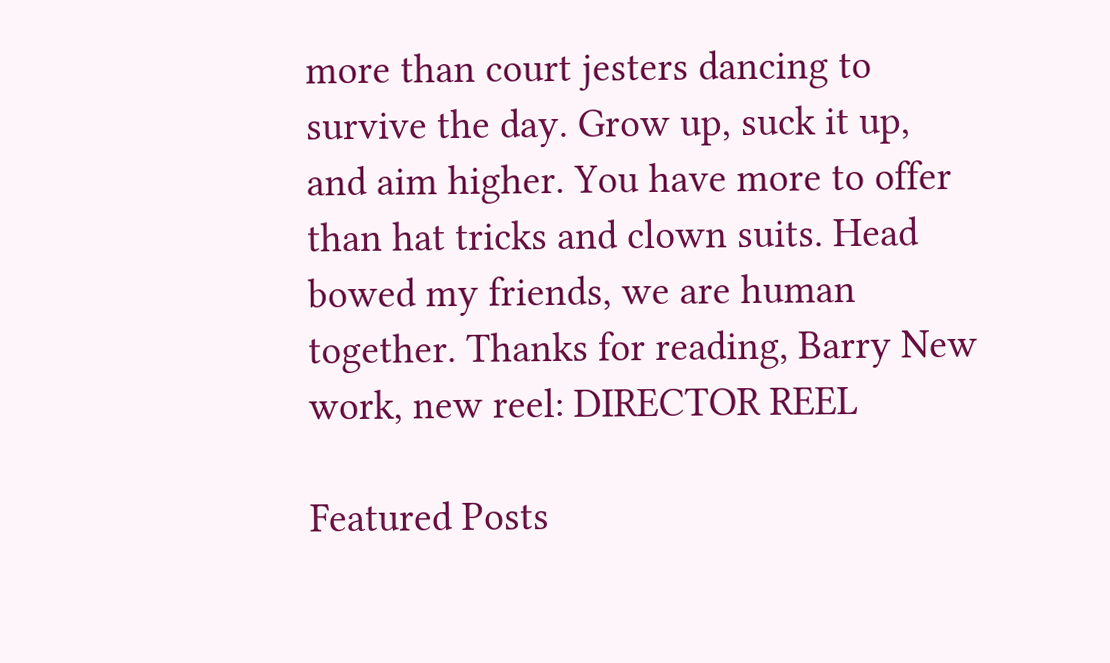more than court jesters dancing to survive the day. Grow up, suck it up, and aim higher. You have more to offer than hat tricks and clown suits. Head bowed my friends, we are human together. Thanks for reading, Barry New work, new reel: DIRECTOR REEL

Featured Posts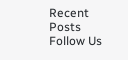Recent Posts
Follow Us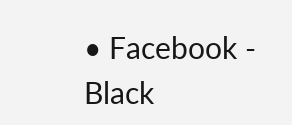• Facebook - Black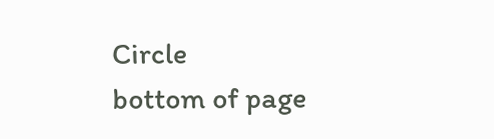Circle
bottom of page